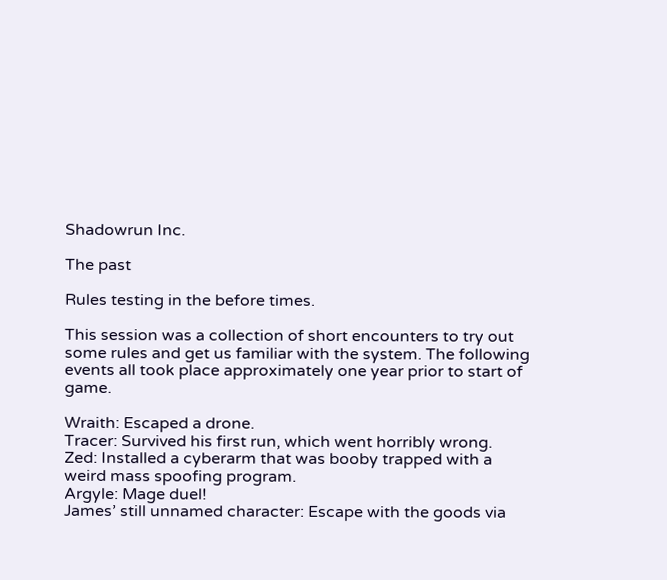Shadowrun Inc.

The past

Rules testing in the before times.

This session was a collection of short encounters to try out some rules and get us familiar with the system. The following events all took place approximately one year prior to start of game.

Wraith: Escaped a drone.
Tracer: Survived his first run, which went horribly wrong.
Zed: Installed a cyberarm that was booby trapped with a weird mass spoofing program.
Argyle: Mage duel!
James’ still unnamed character: Escape with the goods via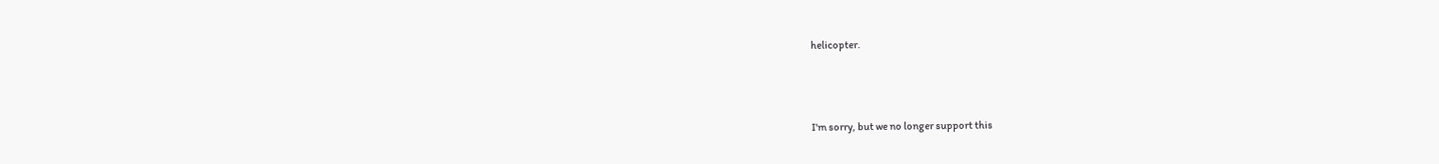helicopter.



I'm sorry, but we no longer support this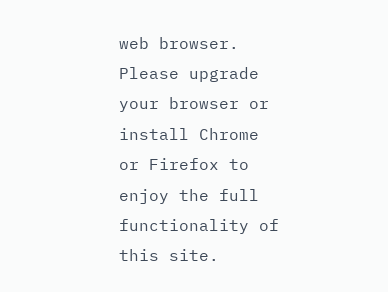web browser. Please upgrade your browser or install Chrome or Firefox to enjoy the full functionality of this site.